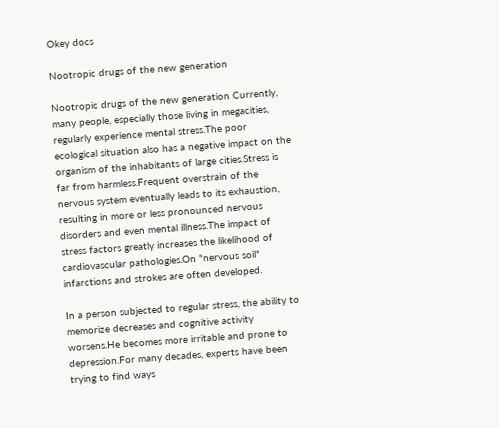Okey docs

Nootropic drugs of the new generation

Nootropic drugs of the new generation Currently, many people, especially those living in megacities, regularly experience mental stress.The poor ecological situation also has a negative impact on the organism of the inhabitants of large cities.Stress is far from harmless.Frequent overstrain of the nervous system eventually leads to its exhaustion, resulting in more or less pronounced nervous disorders and even mental illness.The impact of stress factors greatly increases the likelihood of cardiovascular pathologies.On "nervous soil" infarctions and strokes are often developed.

In a person subjected to regular stress, the ability to memorize decreases and cognitive activity worsens.He becomes more irritable and prone to depression.For many decades, experts have been trying to find ways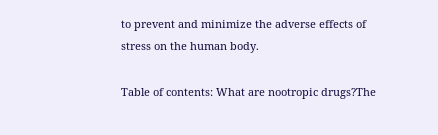to prevent and minimize the adverse effects of stress on the human body.

Table of contents: What are nootropic drugs?The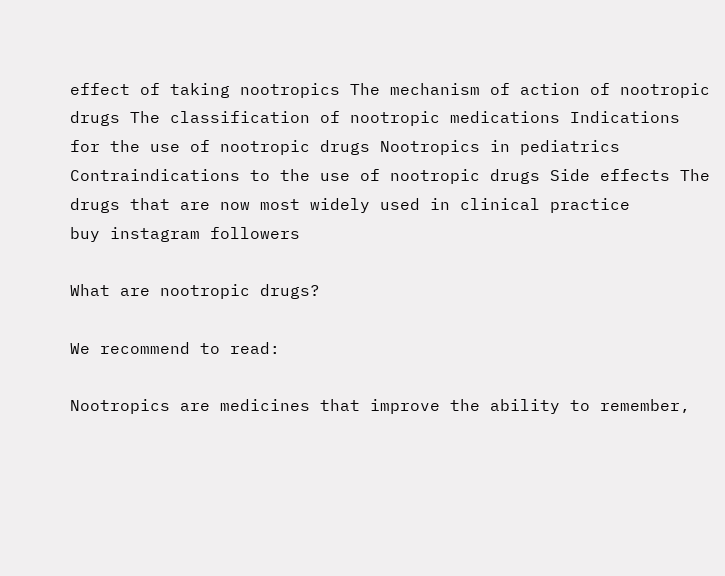effect of taking nootropics The mechanism of action of nootropic drugs The classification of nootropic medications Indications for the use of nootropic drugs Nootropics in pediatrics Contraindications to the use of nootropic drugs Side effects The drugs that are now most widely used in clinical practice
buy instagram followers

What are nootropic drugs?

We recommend to read:

Nootropics are medicines that improve the ability to remember,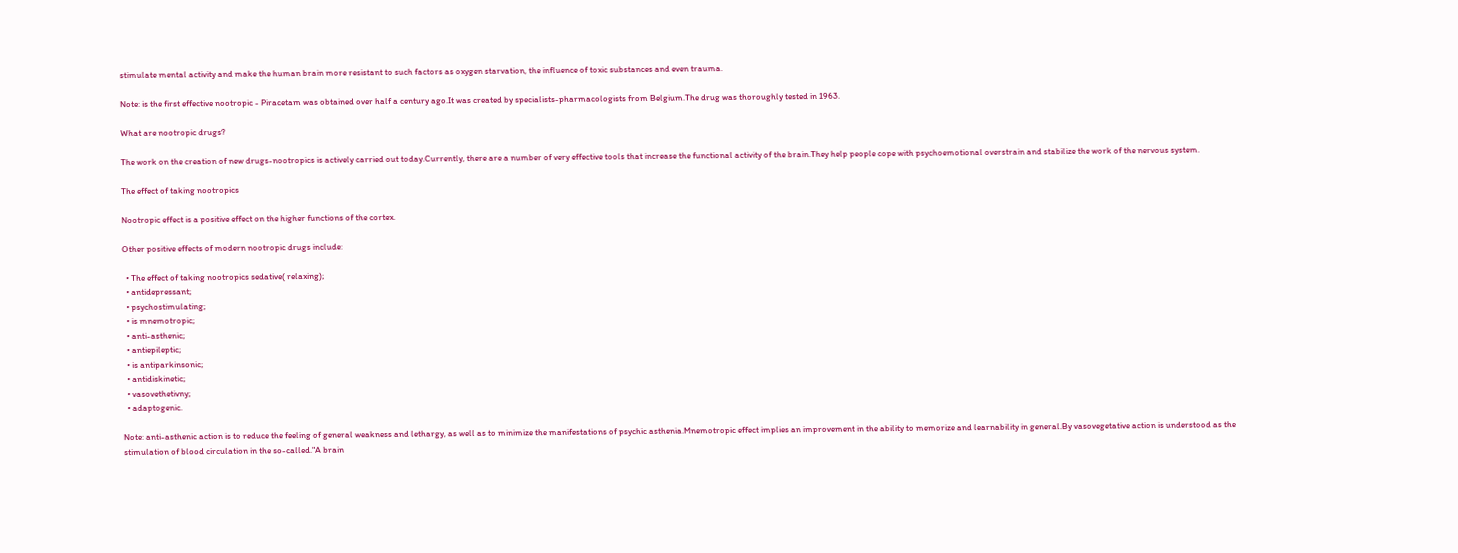stimulate mental activity and make the human brain more resistant to such factors as oxygen starvation, the influence of toxic substances and even trauma.

Note: is the first effective nootropic - Piracetam was obtained over half a century ago.It was created by specialists-pharmacologists from Belgium.The drug was thoroughly tested in 1963.

What are nootropic drugs?

The work on the creation of new drugs-nootropics is actively carried out today.Currently, there are a number of very effective tools that increase the functional activity of the brain.They help people cope with psychoemotional overstrain and stabilize the work of the nervous system.

The effect of taking nootropics

Nootropic effect is a positive effect on the higher functions of the cortex.

Other positive effects of modern nootropic drugs include:

  • The effect of taking nootropics sedative( relaxing);
  • antidepressant;
  • psychostimulating;
  • is mnemotropic;
  • anti-asthenic;
  • antiepileptic;
  • is antiparkinsonic;
  • antidiskinetic;
  • vasovethetivny;
  • adaptogenic.

Note: anti-asthenic action is to reduce the feeling of general weakness and lethargy, as well as to minimize the manifestations of psychic asthenia.Mnemotropic effect implies an improvement in the ability to memorize and learnability in general.By vasovegetative action is understood as the stimulation of blood circulation in the so-called."A brain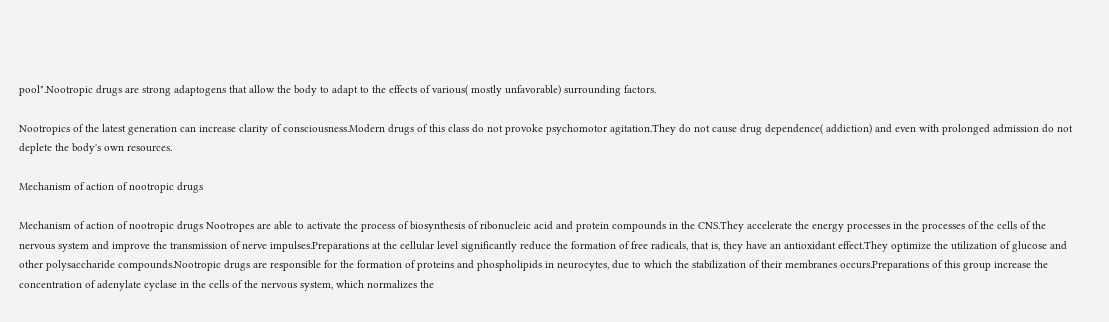pool".Nootropic drugs are strong adaptogens that allow the body to adapt to the effects of various( mostly unfavorable) surrounding factors.

Nootropics of the latest generation can increase clarity of consciousness.Modern drugs of this class do not provoke psychomotor agitation.They do not cause drug dependence( addiction) and even with prolonged admission do not deplete the body's own resources.

Mechanism of action of nootropic drugs

Mechanism of action of nootropic drugs Nootropes are able to activate the process of biosynthesis of ribonucleic acid and protein compounds in the CNS.They accelerate the energy processes in the processes of the cells of the nervous system and improve the transmission of nerve impulses.Preparations at the cellular level significantly reduce the formation of free radicals, that is, they have an antioxidant effect.They optimize the utilization of glucose and other polysaccharide compounds.Nootropic drugs are responsible for the formation of proteins and phospholipids in neurocytes, due to which the stabilization of their membranes occurs.Preparations of this group increase the concentration of adenylate cyclase in the cells of the nervous system, which normalizes the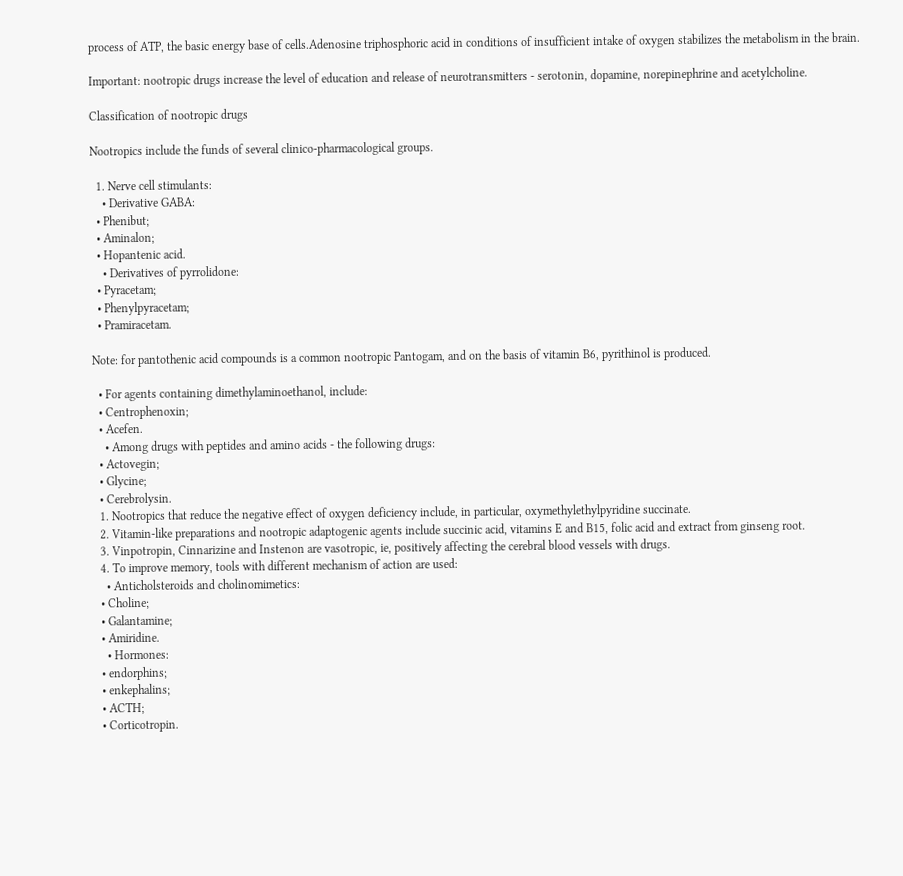process of ATP, the basic energy base of cells.Adenosine triphosphoric acid in conditions of insufficient intake of oxygen stabilizes the metabolism in the brain.

Important: nootropic drugs increase the level of education and release of neurotransmitters - serotonin, dopamine, norepinephrine and acetylcholine.

Classification of nootropic drugs

Nootropics include the funds of several clinico-pharmacological groups.

  1. Nerve cell stimulants:
    • Derivative GABA:
  • Phenibut;
  • Aminalon;
  • Hopantenic acid.
    • Derivatives of pyrrolidone:
  • Pyracetam;
  • Phenylpyracetam;
  • Pramiracetam.

Note: for pantothenic acid compounds is a common nootropic Pantogam, and on the basis of vitamin B6, pyrithinol is produced.

  • For agents containing dimethylaminoethanol, include:
  • Centrophenoxin;
  • Acefen.
    • Among drugs with peptides and amino acids - the following drugs:
  • Actovegin;
  • Glycine;
  • Cerebrolysin.
  1. Nootropics that reduce the negative effect of oxygen deficiency include, in particular, oxymethylethylpyridine succinate.
  2. Vitamin-like preparations and nootropic adaptogenic agents include succinic acid, vitamins E and B15, folic acid and extract from ginseng root.
  3. Vinpotropin, Cinnarizine and Instenon are vasotropic, ie, positively affecting the cerebral blood vessels with drugs.
  4. To improve memory, tools with different mechanism of action are used:
    • Anticholsteroids and cholinomimetics:
  • Choline;
  • Galantamine;
  • Amiridine.
    • Hormones:
  • endorphins;
  • enkephalins;
  • ACTH;
  • Corticotropin.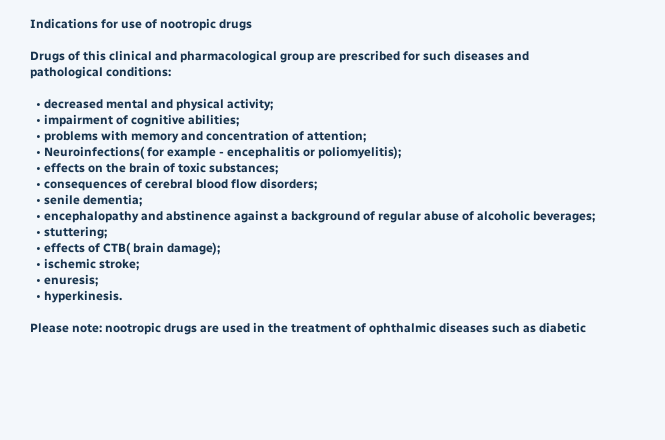Indications for use of nootropic drugs

Drugs of this clinical and pharmacological group are prescribed for such diseases and pathological conditions:

  • decreased mental and physical activity;
  • impairment of cognitive abilities;
  • problems with memory and concentration of attention;
  • Neuroinfections( for example - encephalitis or poliomyelitis);
  • effects on the brain of toxic substances;
  • consequences of cerebral blood flow disorders;
  • senile dementia;
  • encephalopathy and abstinence against a background of regular abuse of alcoholic beverages;
  • stuttering;
  • effects of CTB( brain damage);
  • ischemic stroke;
  • enuresis;
  • hyperkinesis.

Please note: nootropic drugs are used in the treatment of ophthalmic diseases such as diabetic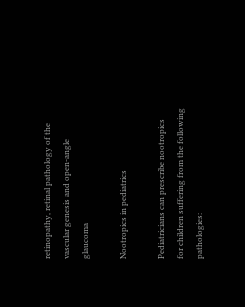retinopathy, retinal pathology of the vascular genesis and open-angle glaucoma

Nootropics in pediatrics

Pediatricians can prescribe nootropics for children suffering from the following pathologies: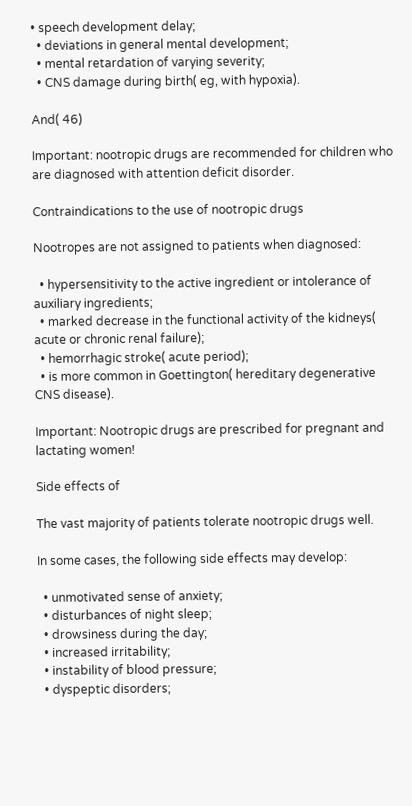• speech development delay;
  • deviations in general mental development;
  • mental retardation of varying severity;
  • CNS damage during birth( eg, with hypoxia).

And( 46)

Important: nootropic drugs are recommended for children who are diagnosed with attention deficit disorder.

Contraindications to the use of nootropic drugs

Nootropes are not assigned to patients when diagnosed:

  • hypersensitivity to the active ingredient or intolerance of auxiliary ingredients;
  • marked decrease in the functional activity of the kidneys( acute or chronic renal failure);
  • hemorrhagic stroke( acute period);
  • is more common in Goettington( hereditary degenerative CNS disease).

Important: Nootropic drugs are prescribed for pregnant and lactating women!

Side effects of

The vast majority of patients tolerate nootropic drugs well.

In some cases, the following side effects may develop:

  • unmotivated sense of anxiety;
  • disturbances of night sleep;
  • drowsiness during the day;
  • increased irritability;
  • instability of blood pressure;
  • dyspeptic disorders;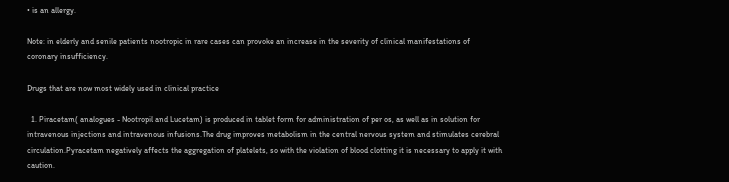• is an allergy.

Note: in elderly and senile patients nootropic in rare cases can provoke an increase in the severity of clinical manifestations of coronary insufficiency.

Drugs that are now most widely used in clinical practice

  1. Piracetam( analogues - Nootropil and Lucetam) is produced in tablet form for administration of per os, as well as in solution for intravenous injections and intravenous infusions.The drug improves metabolism in the central nervous system and stimulates cerebral circulation.Pyracetam negatively affects the aggregation of platelets, so with the violation of blood clotting it is necessary to apply it with caution.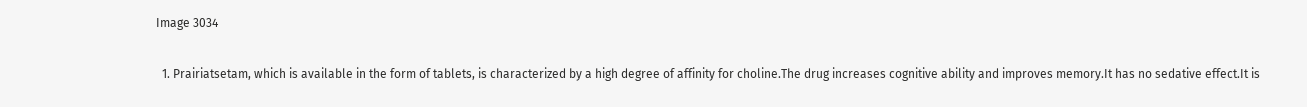Image 3034

  1. Prairiatsetam, which is available in the form of tablets, is characterized by a high degree of affinity for choline.The drug increases cognitive ability and improves memory.It has no sedative effect.It is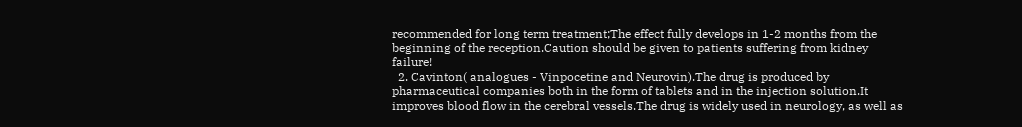recommended for long term treatment;The effect fully develops in 1-2 months from the beginning of the reception.Caution should be given to patients suffering from kidney failure!
  2. Cavinton( analogues - Vinpocetine and Neurovin).The drug is produced by pharmaceutical companies both in the form of tablets and in the injection solution.It improves blood flow in the cerebral vessels.The drug is widely used in neurology, as well as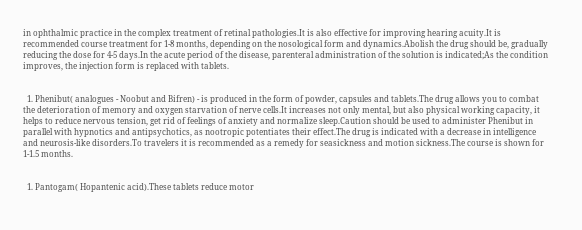in ophthalmic practice in the complex treatment of retinal pathologies.It is also effective for improving hearing acuity.It is recommended course treatment for 1-8 months, depending on the nosological form and dynamics.Abolish the drug should be, gradually reducing the dose for 4-5 days.In the acute period of the disease, parenteral administration of the solution is indicated;As the condition improves, the injection form is replaced with tablets.


  1. Phenibut( analogues - Noobut and Bifren) - is produced in the form of powder, capsules and tablets.The drug allows you to combat the deterioration of memory and oxygen starvation of nerve cells.It increases not only mental, but also physical working capacity, it helps to reduce nervous tension, get rid of feelings of anxiety and normalize sleep.Caution should be used to administer Phenibut in parallel with hypnotics and antipsychotics, as nootropic potentiates their effect.The drug is indicated with a decrease in intelligence and neurosis-like disorders.To travelers it is recommended as a remedy for seasickness and motion sickness.The course is shown for 1-1.5 months.


  1. Pantogam( Hopantenic acid).These tablets reduce motor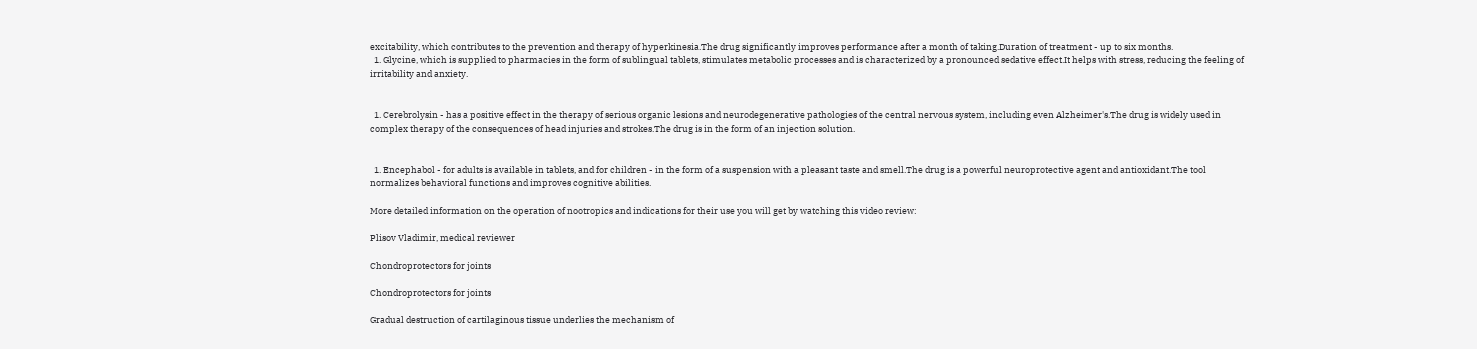excitability, which contributes to the prevention and therapy of hyperkinesia.The drug significantly improves performance after a month of taking.Duration of treatment - up to six months.
  1. Glycine, which is supplied to pharmacies in the form of sublingual tablets, stimulates metabolic processes and is characterized by a pronounced sedative effect.It helps with stress, reducing the feeling of irritability and anxiety.


  1. Cerebrolysin - has a positive effect in the therapy of serious organic lesions and neurodegenerative pathologies of the central nervous system, including even Alzheimer's.The drug is widely used in complex therapy of the consequences of head injuries and strokes.The drug is in the form of an injection solution.


  1. Encephabol - for adults is available in tablets, and for children - in the form of a suspension with a pleasant taste and smell.The drug is a powerful neuroprotective agent and antioxidant.The tool normalizes behavioral functions and improves cognitive abilities.

More detailed information on the operation of nootropics and indications for their use you will get by watching this video review:

Plisov Vladimir, medical reviewer

Chondroprotectors for joints

Chondroprotectors for joints

Gradual destruction of cartilaginous tissue underlies the mechanism of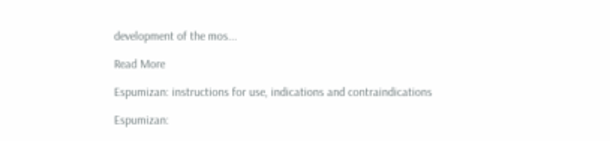development of the mos...

Read More

Espumizan: instructions for use, indications and contraindications

Espumizan: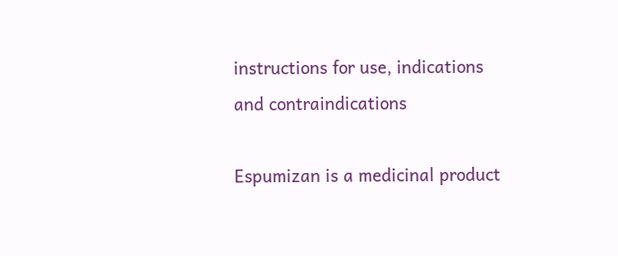instructions for use, indications and contraindications

Espumizan is a medicinal product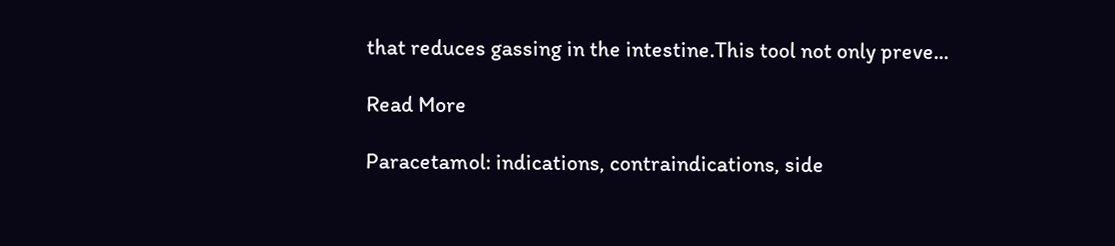that reduces gassing in the intestine.This tool not only preve...

Read More

Paracetamol: indications, contraindications, side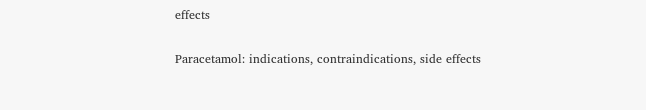effects

Paracetamol: indications, contraindications, side effects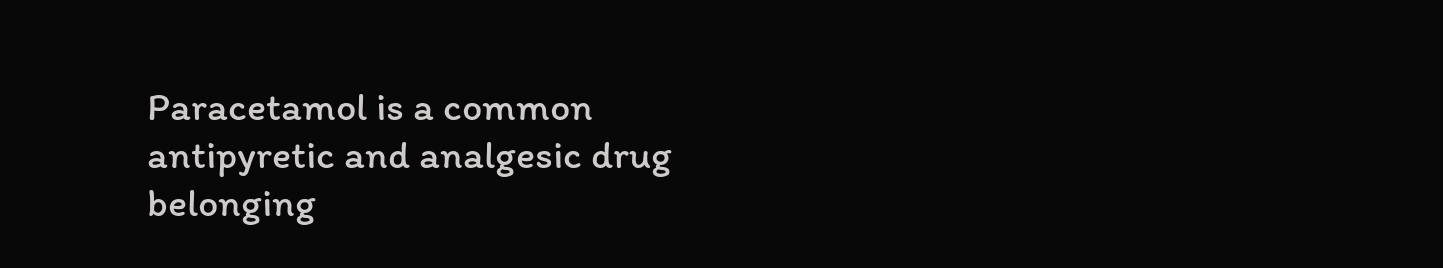Paracetamol is a common antipyretic and analgesic drug belonging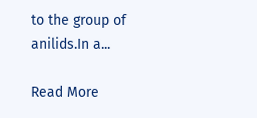to the group of anilids.In a...

Read More